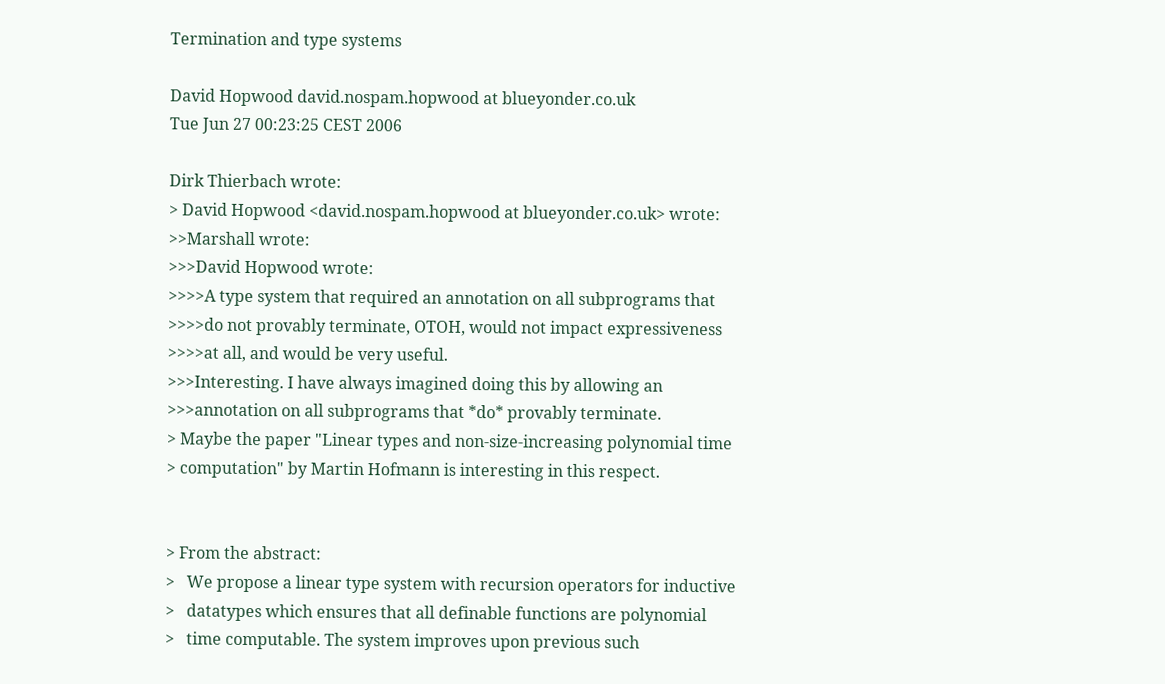Termination and type systems

David Hopwood david.nospam.hopwood at blueyonder.co.uk
Tue Jun 27 00:23:25 CEST 2006

Dirk Thierbach wrote:
> David Hopwood <david.nospam.hopwood at blueyonder.co.uk> wrote:
>>Marshall wrote:
>>>David Hopwood wrote:
>>>>A type system that required an annotation on all subprograms that
>>>>do not provably terminate, OTOH, would not impact expressiveness
>>>>at all, and would be very useful.
>>>Interesting. I have always imagined doing this by allowing an
>>>annotation on all subprograms that *do* provably terminate.
> Maybe the paper "Linear types and non-size-increasing polynomial time
> computation" by Martin Hofmann is interesting in this respect.


> From the abstract:
>   We propose a linear type system with recursion operators for inductive
>   datatypes which ensures that all definable functions are polynomial
>   time computable. The system improves upon previous such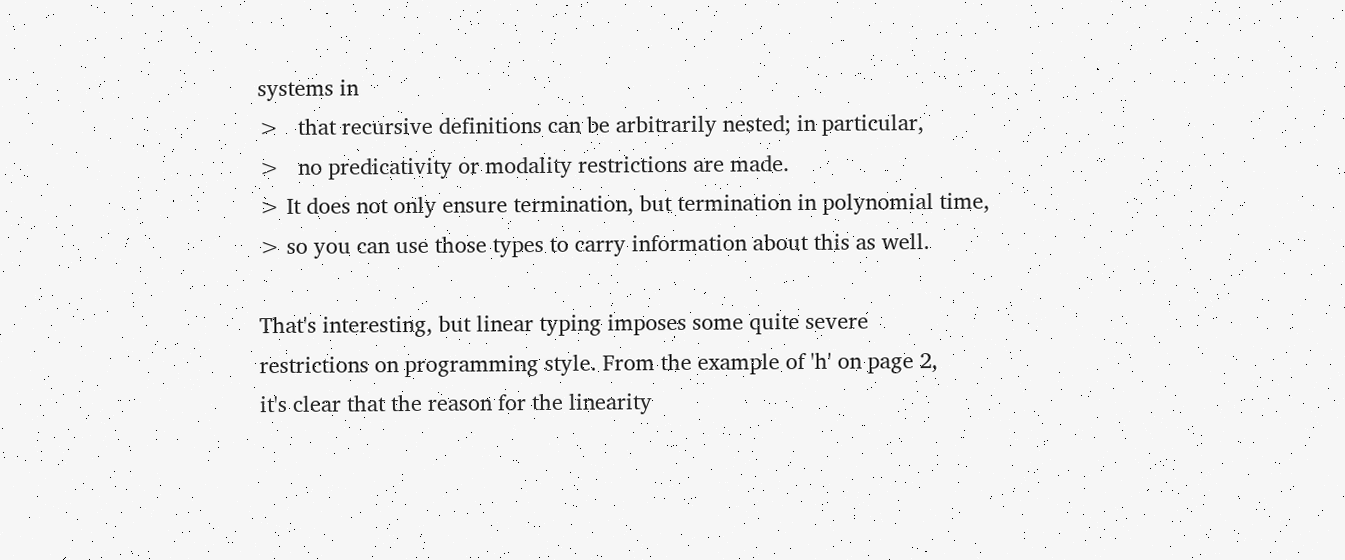systems in
>   that recursive definitions can be arbitrarily nested; in particular,
>   no predicativity or modality restrictions are made.
> It does not only ensure termination, but termination in polynomial time,
> so you can use those types to carry information about this as well.

That's interesting, but linear typing imposes some quite severe
restrictions on programming style. From the example of 'h' on page 2,
it's clear that the reason for the linearity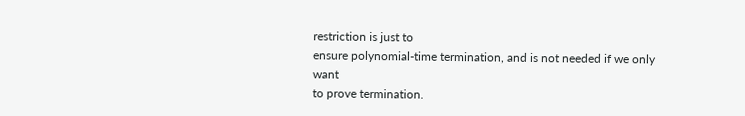restriction is just to
ensure polynomial-time termination, and is not needed if we only want
to prove termination.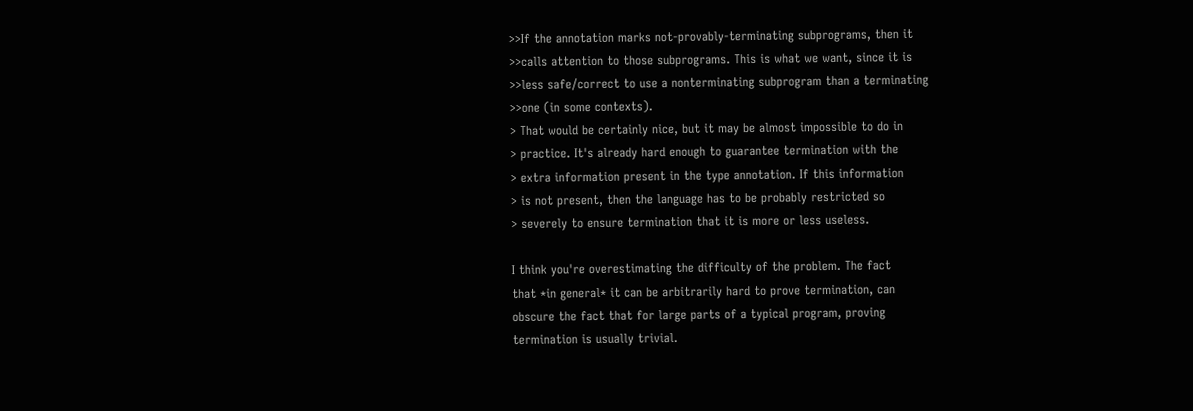>>If the annotation marks not-provably-terminating subprograms, then it
>>calls attention to those subprograms. This is what we want, since it is
>>less safe/correct to use a nonterminating subprogram than a terminating
>>one (in some contexts).
> That would be certainly nice, but it may be almost impossible to do in
> practice. It's already hard enough to guarantee termination with the
> extra information present in the type annotation. If this information
> is not present, then the language has to be probably restricted so
> severely to ensure termination that it is more or less useless.

I think you're overestimating the difficulty of the problem. The fact
that *in general* it can be arbitrarily hard to prove termination, can
obscure the fact that for large parts of a typical program, proving
termination is usually trivial.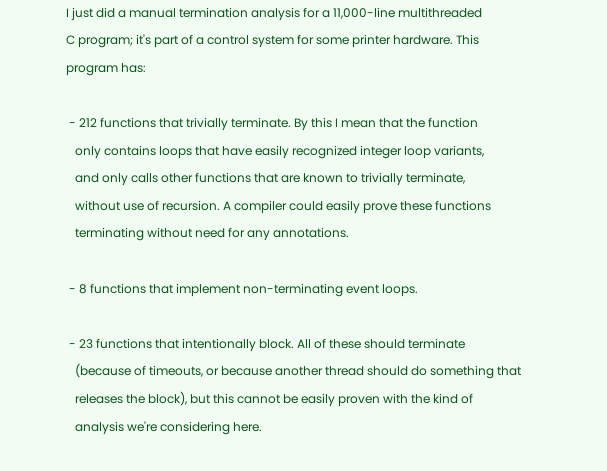I just did a manual termination analysis for a 11,000-line multithreaded
C program; it's part of a control system for some printer hardware. This
program has:

 - 212 functions that trivially terminate. By this I mean that the function
   only contains loops that have easily recognized integer loop variants,
   and only calls other functions that are known to trivially terminate,
   without use of recursion. A compiler could easily prove these functions
   terminating without need for any annotations.

 - 8 functions that implement non-terminating event loops.

 - 23 functions that intentionally block. All of these should terminate
   (because of timeouts, or because another thread should do something that
   releases the block), but this cannot be easily proven with the kind of
   analysis we're considering here.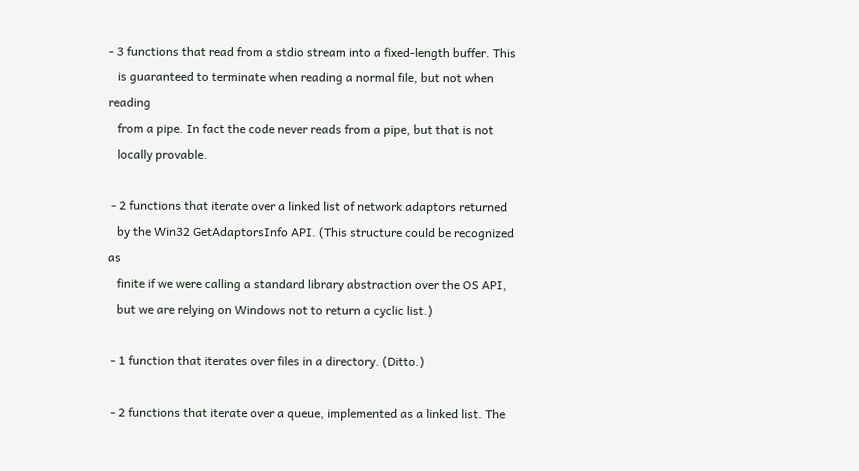- 3 functions that read from a stdio stream into a fixed-length buffer. This
   is guaranteed to terminate when reading a normal file, but not when reading
   from a pipe. In fact the code never reads from a pipe, but that is not
   locally provable.

 - 2 functions that iterate over a linked list of network adaptors returned
   by the Win32 GetAdaptorsInfo API. (This structure could be recognized as
   finite if we were calling a standard library abstraction over the OS API,
   but we are relying on Windows not to return a cyclic list.)

 - 1 function that iterates over files in a directory. (Ditto.)

 - 2 functions that iterate over a queue, implemented as a linked list. The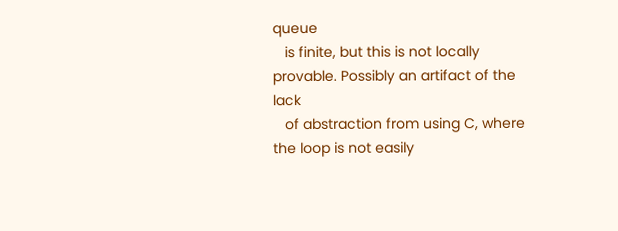queue
   is finite, but this is not locally provable. Possibly an artifact of the lack
   of abstraction from using C, where the loop is not easily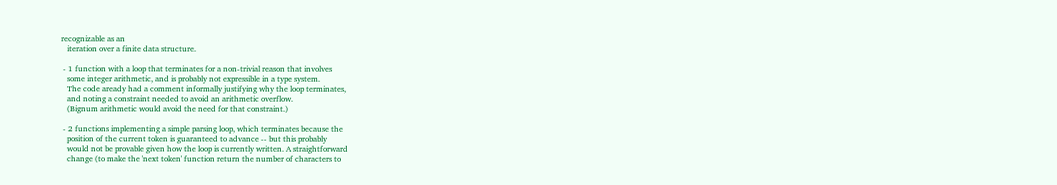recognizable as an
   iteration over a finite data structure.

 - 1 function with a loop that terminates for a non-trivial reason that involves
   some integer arithmetic, and is probably not expressible in a type system.
   The code aready had a comment informally justifying why the loop terminates,
   and noting a constraint needed to avoid an arithmetic overflow.
   (Bignum arithmetic would avoid the need for that constraint.)

 - 2 functions implementing a simple parsing loop, which terminates because the
   position of the current token is guaranteed to advance -- but this probably
   would not be provable given how the loop is currently written. A straightforward
   change (to make the 'next token' function return the number of characters to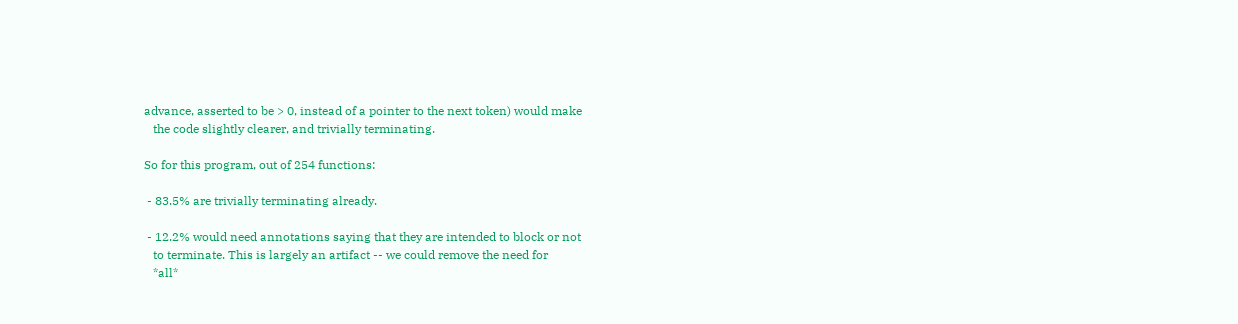advance, asserted to be > 0, instead of a pointer to the next token) would make
   the code slightly clearer, and trivially terminating.

So for this program, out of 254 functions:

 - 83.5% are trivially terminating already.

 - 12.2% would need annotations saying that they are intended to block or not
   to terminate. This is largely an artifact -- we could remove the need for
   *all*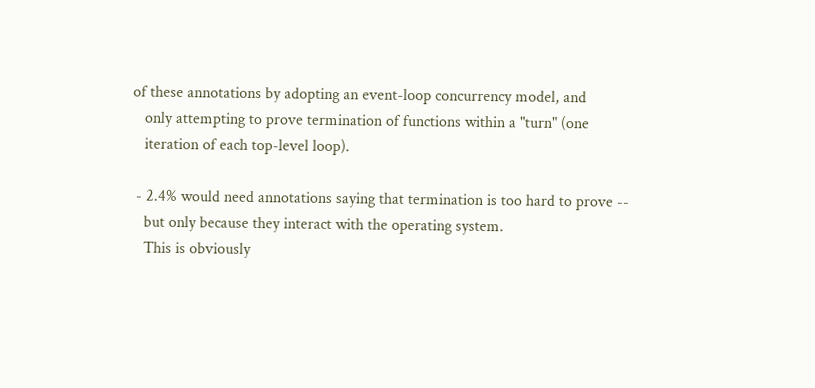of these annotations by adopting an event-loop concurrency model, and
   only attempting to prove termination of functions within a "turn" (one
   iteration of each top-level loop).

 - 2.4% would need annotations saying that termination is too hard to prove --
   but only because they interact with the operating system.
   This is obviously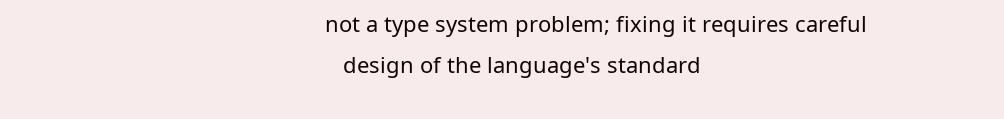not a type system problem; fixing it requires careful
   design of the language's standard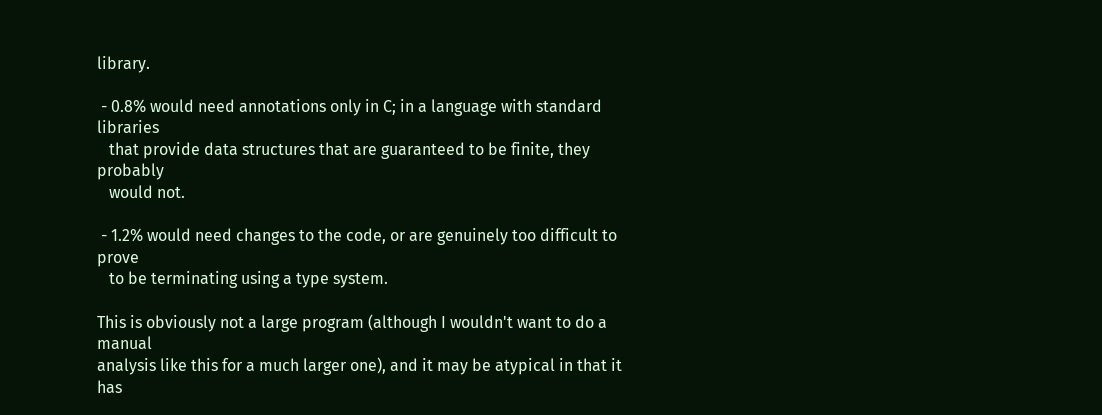library.

 - 0.8% would need annotations only in C; in a language with standard libraries
   that provide data structures that are guaranteed to be finite, they probably
   would not.

 - 1.2% would need changes to the code, or are genuinely too difficult to prove
   to be terminating using a type system.

This is obviously not a large program (although I wouldn't want to do a manual
analysis like this for a much larger one), and it may be atypical in that it has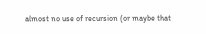almost no use of recursion (or maybe that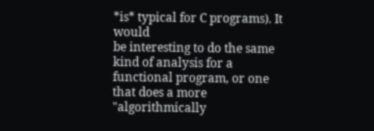*is* typical for C programs). It would
be interesting to do the same kind of analysis for a functional program, or one
that does a more "algorithmically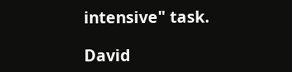intensive" task.

David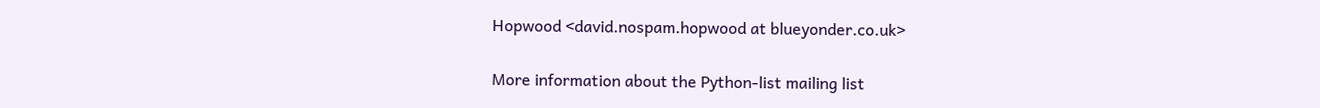Hopwood <david.nospam.hopwood at blueyonder.co.uk>

More information about the Python-list mailing list